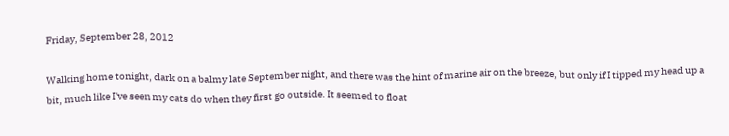Friday, September 28, 2012

Walking home tonight, dark on a balmy late September night, and there was the hint of marine air on the breeze, but only if I tipped my head up a bit, much like I've seen my cats do when they first go outside. It seemed to float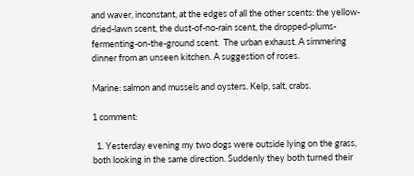and waver, inconstant, at the edges of all the other scents: the yellow-dried-lawn scent, the dust-of-no-rain scent, the dropped-plums-fermenting-on-the-ground scent.  The urban exhaust. A simmering dinner from an unseen kitchen. A suggestion of roses.

Marine: salmon and mussels and oysters. Kelp, salt, crabs.

1 comment:

  1. Yesterday evening my two dogs were outside lying on the grass, both looking in the same direction. Suddenly they both turned their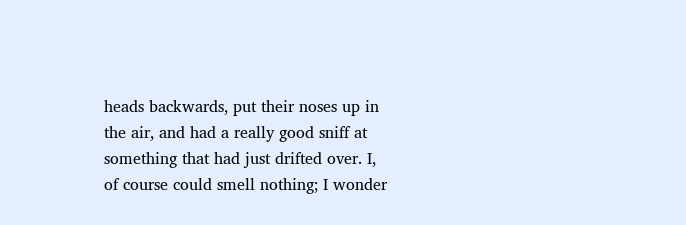heads backwards, put their noses up in the air, and had a really good sniff at something that had just drifted over. I, of course could smell nothing; I wonder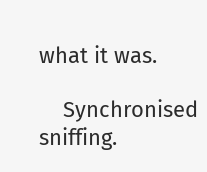what it was.

    Synchronised sniffing.